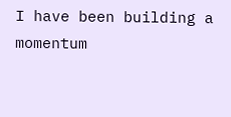I have been building a momentum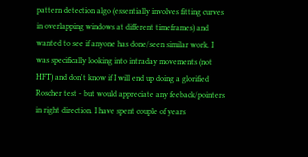pattern detection algo (essentially involves fitting curves in overlapping windows at different timeframes) and wanted to see if anyone has done/seen similar work. I was specifically looking into intraday movements (not HFT) and don't know if I will end up doing a glorified Roscher test - but would appreciate any feeback/pointers in right direction. I have spent couple of years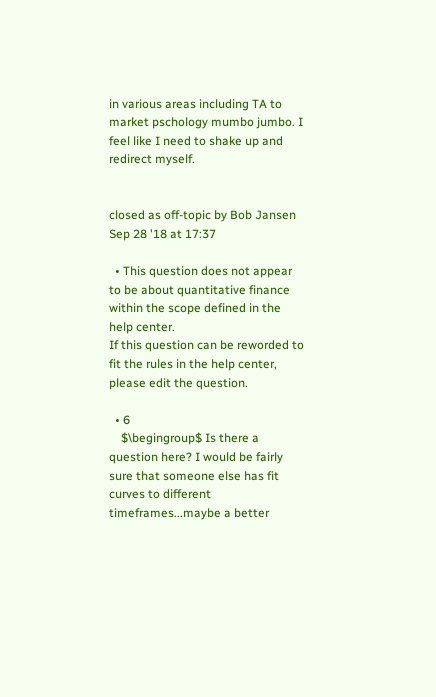in various areas including TA to market pschology mumbo jumbo. I feel like I need to shake up and redirect myself.


closed as off-topic by Bob Jansen Sep 28 '18 at 17:37

  • This question does not appear to be about quantitative finance within the scope defined in the help center.
If this question can be reworded to fit the rules in the help center, please edit the question.

  • 6
    $\begingroup$ Is there a question here? I would be fairly sure that someone else has fit curves to different timeframes...maybe a better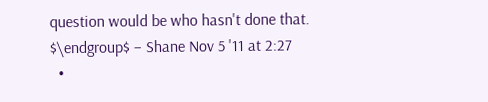question would be who hasn't done that. $\endgroup$ – Shane Nov 5 '11 at 2:27
  •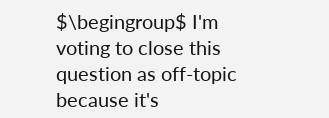$\begingroup$ I'm voting to close this question as off-topic because it's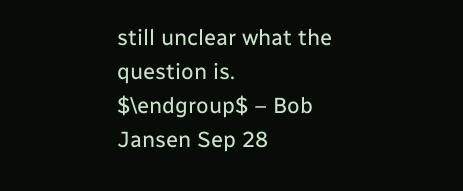still unclear what the question is. $\endgroup$ – Bob Jansen Sep 28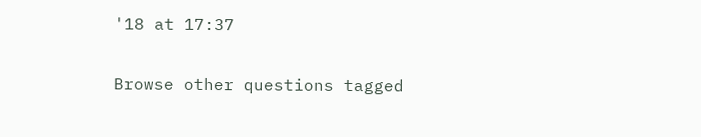'18 at 17:37

Browse other questions tagged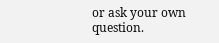or ask your own question.